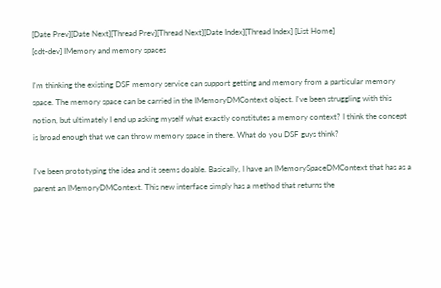[Date Prev][Date Next][Thread Prev][Thread Next][Date Index][Thread Index] [List Home]
[cdt-dev] IMemory and memory spaces

I'm thinking the existing DSF memory service can support getting and memory from a particular memory space. The memory space can be carried in the IMemoryDMContext object. I've been struggling with this notion, but ultimately I end up asking myself what exactly constitutes a memory context? I think the concept is broad enough that we can throw memory space in there. What do you DSF guys think?

I've been prototyping the idea and it seems doable. Basically, I have an IMemorySpaceDMContext that has as a parent an IMemoryDMContext. This new interface simply has a method that returns the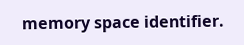memory space identifier.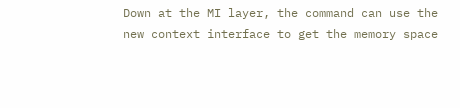Down at the MI layer, the command can use the new context interface to get the memory space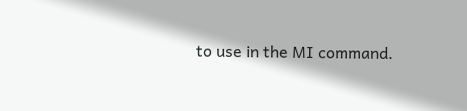to use in the MI command.